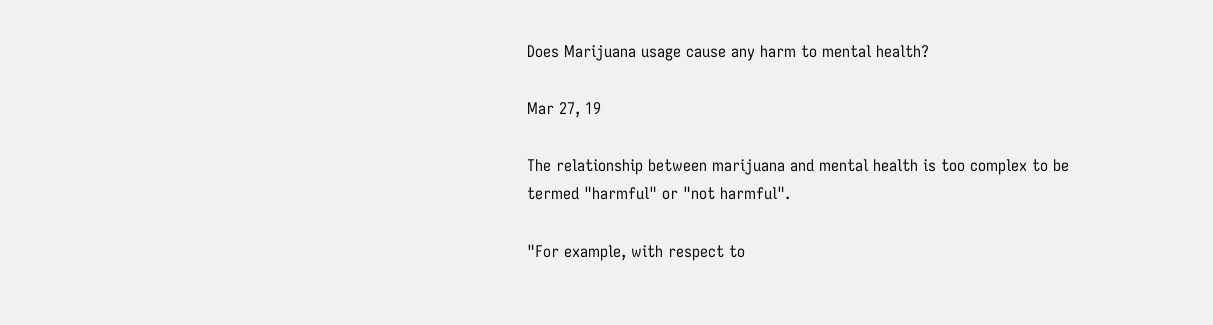Does Marijuana usage cause any harm to mental health?

Mar 27, 19

The relationship between marijuana and mental health is too complex to be termed "harmful" or "not harmful".

"For example, with respect to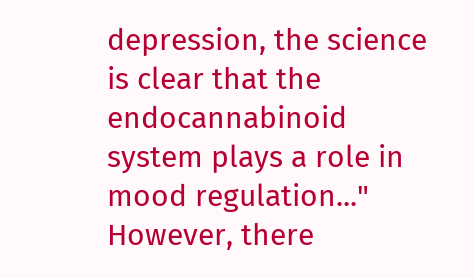depression, the science is clear that the endocannabinoid system plays a role in mood regulation..." However, there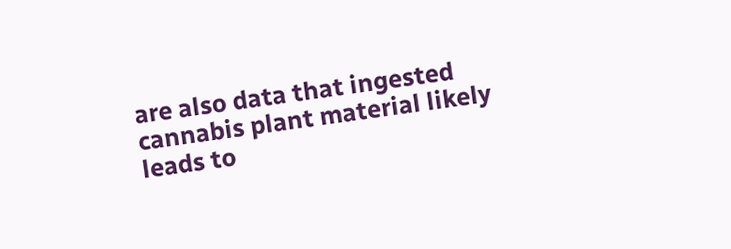are also data that ingested cannabis plant material likely leads to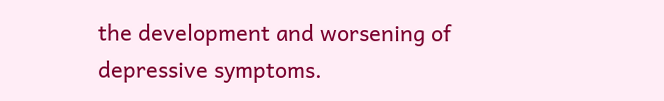the development and worsening of depressive symptoms.